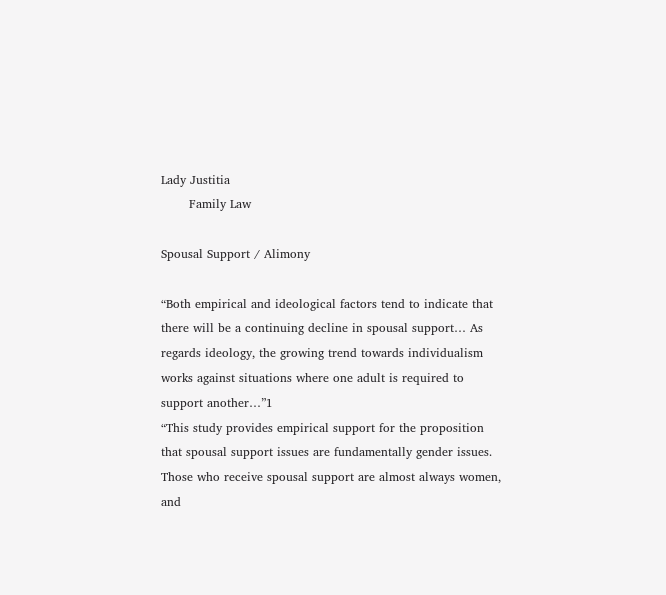Lady Justitia
       Family Law

Spousal Support / Alimony

“Both empirical and ideological factors tend to indicate that there will be a continuing decline in spousal support… As regards ideology, the growing trend towards individualism works against situations where one adult is required to support another…”1
“This study provides empirical support for the proposition that spousal support issues are fundamentally gender issues. Those who receive spousal support are almost always women, and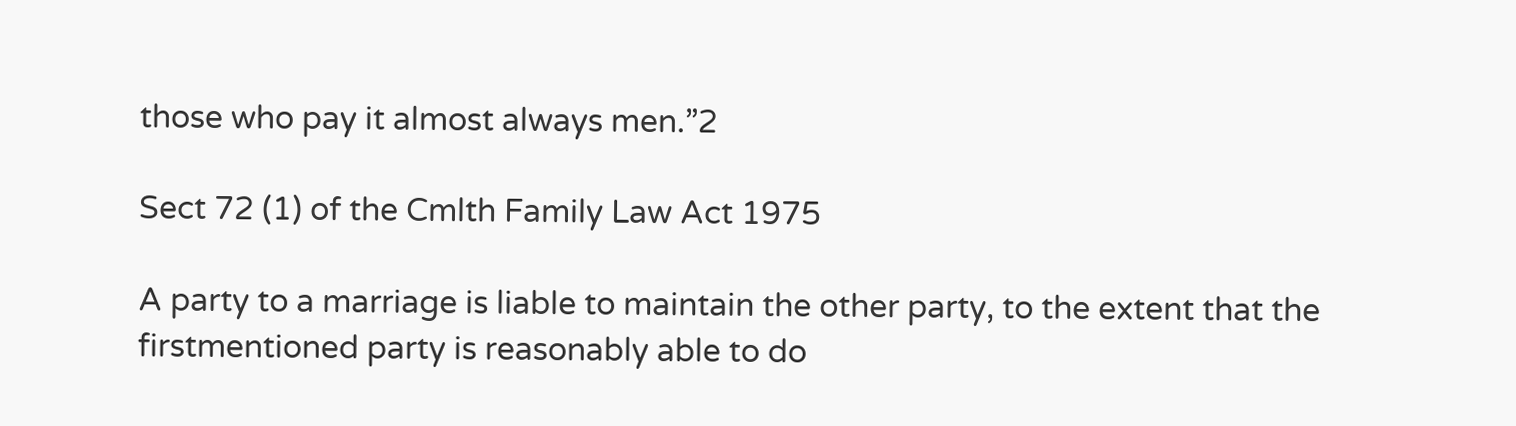those who pay it almost always men.”2

Sect 72 (1) of the Cmlth Family Law Act 1975

A party to a marriage is liable to maintain the other party, to the extent that the firstmentioned party is reasonably able to do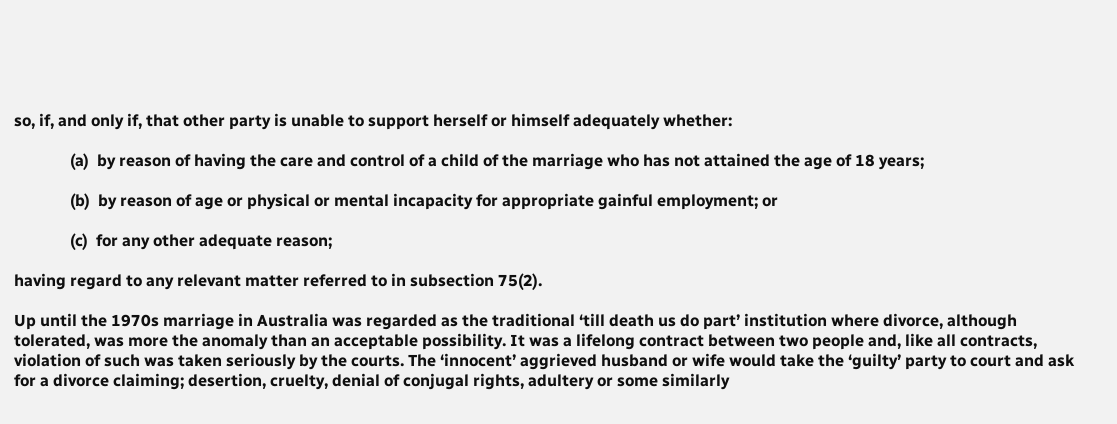so, if, and only if, that other party is unable to support herself or himself adequately whether:

              (a)  by reason of having the care and control of a child of the marriage who has not attained the age of 18 years;

              (b)  by reason of age or physical or mental incapacity for appropriate gainful employment; or

              (c)  for any other adequate reason;

having regard to any relevant matter referred to in subsection 75(2).

Up until the 1970s marriage in Australia was regarded as the traditional ‘till death us do part’ institution where divorce, although tolerated, was more the anomaly than an acceptable possibility. It was a lifelong contract between two people and, like all contracts, violation of such was taken seriously by the courts. The ‘innocent’ aggrieved husband or wife would take the ‘guilty’ party to court and ask for a divorce claiming; desertion, cruelty, denial of conjugal rights, adultery or some similarly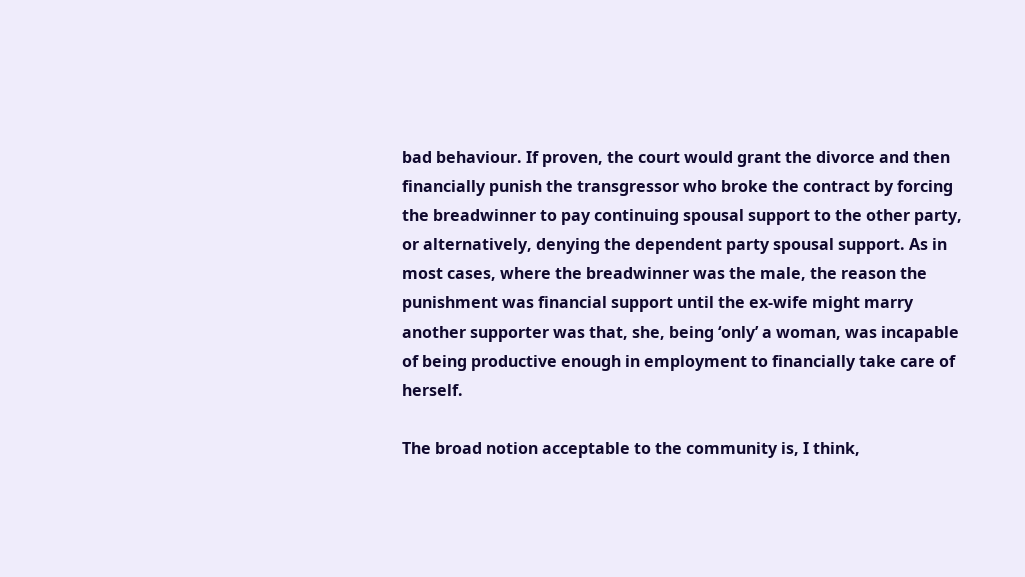bad behaviour. If proven, the court would grant the divorce and then financially punish the transgressor who broke the contract by forcing the breadwinner to pay continuing spousal support to the other party, or alternatively, denying the dependent party spousal support. As in most cases, where the breadwinner was the male, the reason the punishment was financial support until the ex-wife might marry another supporter was that, she, being ‘only’ a woman, was incapable of being productive enough in employment to financially take care of herself.

The broad notion acceptable to the community is, I think,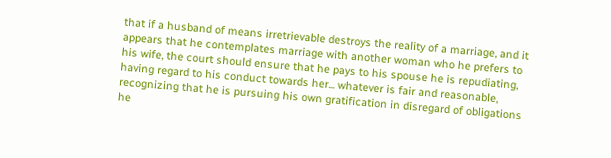that if a husband of means irretrievable destroys the reality of a marriage, and it appears that he contemplates marriage with another woman who he prefers to his wife, the court should ensure that he pays to his spouse he is repudiating, having regard to his conduct towards her... whatever is fair and reasonable, recognizing that he is pursuing his own gratification in disregard of obligations he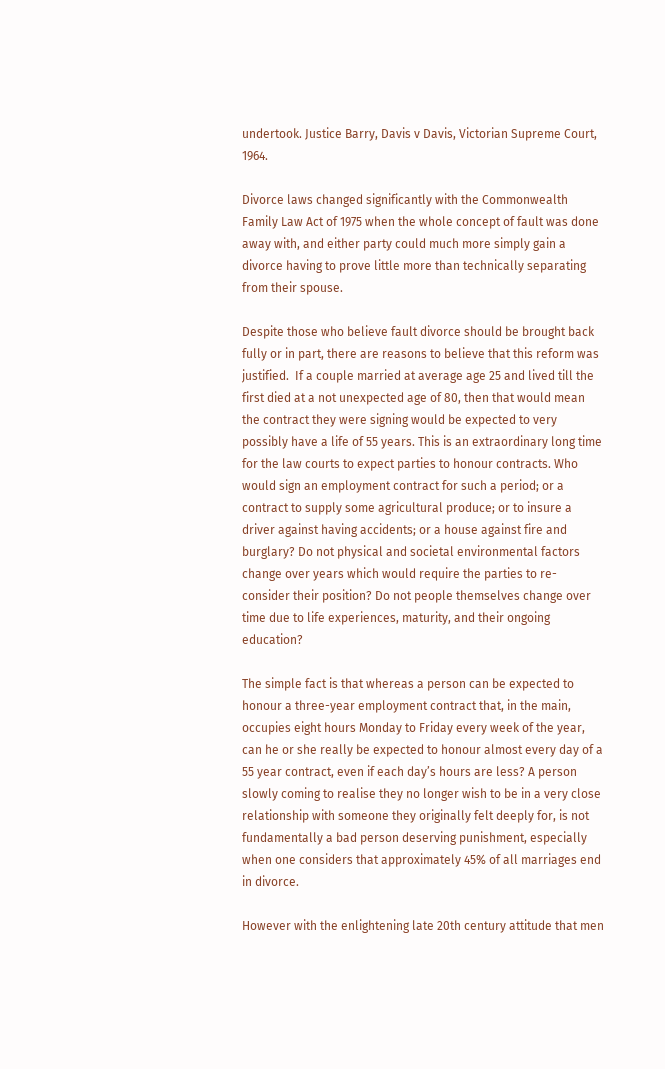undertook. Justice Barry, Davis v Davis, Victorian Supreme Court, 1964.

Divorce laws changed significantly with the Commonwealth Family Law Act of 1975 when the whole concept of fault was done away with, and either party could much more simply gain a divorce having to prove little more than technically separating from their spouse.

Despite those who believe fault divorce should be brought back fully or in part, there are reasons to believe that this reform was justified.  If a couple married at average age 25 and lived till the first died at a not unexpected age of 80, then that would mean the contract they were signing would be expected to very possibly have a life of 55 years. This is an extraordinary long time for the law courts to expect parties to honour contracts. Who would sign an employment contract for such a period; or a contract to supply some agricultural produce; or to insure a driver against having accidents; or a house against fire and burglary? Do not physical and societal environmental factors change over years which would require the parties to re-consider their position? Do not people themselves change over time due to life experiences, maturity, and their ongoing education?

The simple fact is that whereas a person can be expected to honour a three-year employment contract that, in the main, occupies eight hours Monday to Friday every week of the year, can he or she really be expected to honour almost every day of a 55 year contract, even if each day’s hours are less? A person slowly coming to realise they no longer wish to be in a very close relationship with someone they originally felt deeply for, is not fundamentally a bad person deserving punishment, especially when one considers that approximately 45% of all marriages end in divorce.

However with the enlightening late 20th century attitude that men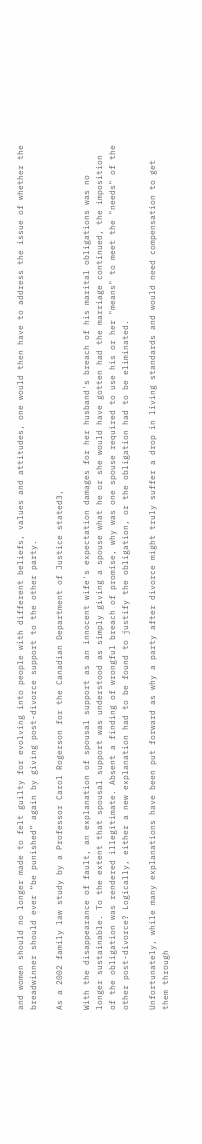and women should no longer made to felt guilty for evolving into people with different beliefs, values and attitudes, one would then have to address the issue of whether the breadwinner should ever “be punished” again by giving post-divorce support to the other party.

As a 2002 family law study by a Professor Carol Rogerson for the Canadian Department of Justice stated3,

With the disappearance of fault, an explanation of spousal support as an innocent wife's expectation damages for her husband's breach of his marital obligations was no longer sustainable. To the extent that spousal support was understood as simply giving a spouse what he or she would have gotten had the marriage continued, the imposition of the obligation was rendered illegitimate. Absent a finding of wrongful breach of promise, why was one spouse required to use his or her "means" to meet the "needs" of the other post-divorce? Logically, either a new explanation had to be found to justify the obligation, or the obligation had to be eliminated.

Unfortunately, while many explanations have been put forward as why a party after divorce might truly suffer a drop in living standards and would need compensation to get them through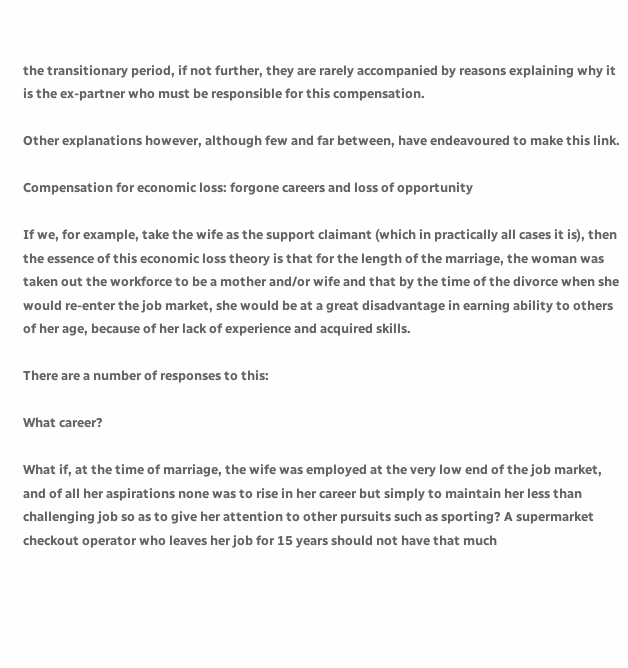the transitionary period, if not further, they are rarely accompanied by reasons explaining why it is the ex-partner who must be responsible for this compensation.

Other explanations however, although few and far between, have endeavoured to make this link.

Compensation for economic loss: forgone careers and loss of opportunity

If we, for example, take the wife as the support claimant (which in practically all cases it is), then the essence of this economic loss theory is that for the length of the marriage, the woman was taken out the workforce to be a mother and/or wife and that by the time of the divorce when she would re-enter the job market, she would be at a great disadvantage in earning ability to others of her age, because of her lack of experience and acquired skills.

There are a number of responses to this:

What career?

What if, at the time of marriage, the wife was employed at the very low end of the job market, and of all her aspirations none was to rise in her career but simply to maintain her less than challenging job so as to give her attention to other pursuits such as sporting? A supermarket checkout operator who leaves her job for 15 years should not have that much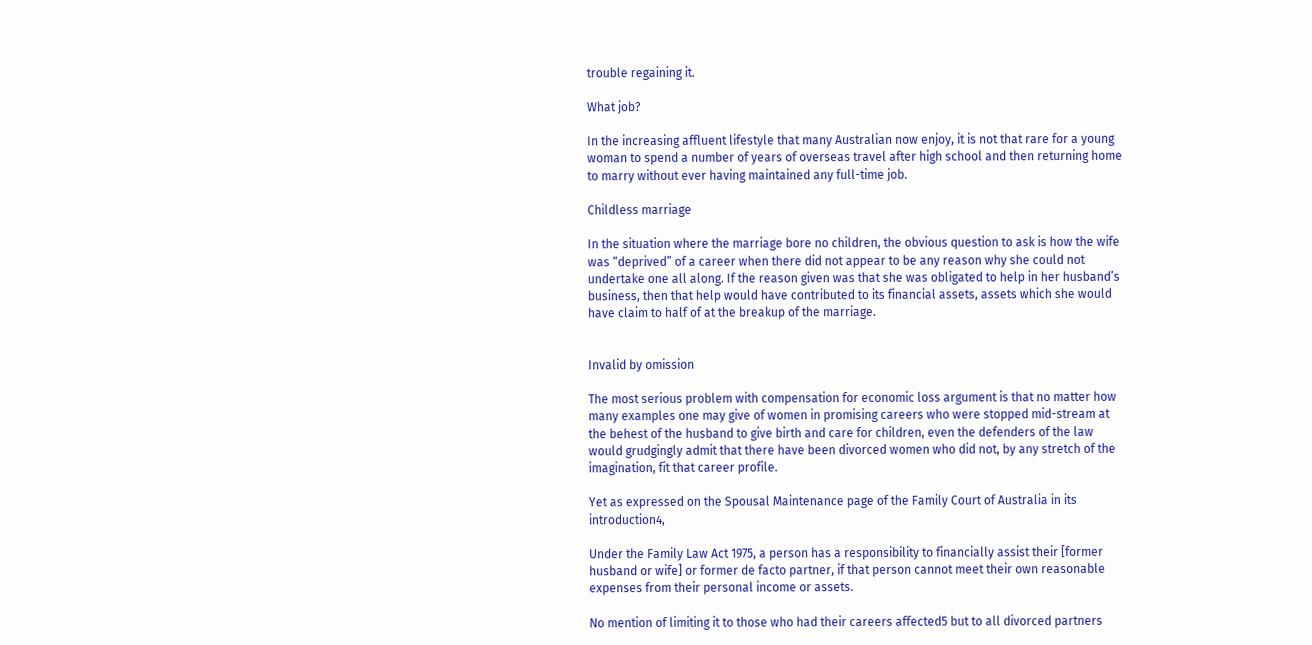trouble regaining it.

What job?

In the increasing affluent lifestyle that many Australian now enjoy, it is not that rare for a young woman to spend a number of years of overseas travel after high school and then returning home to marry without ever having maintained any full-time job.

Childless marriage

In the situation where the marriage bore no children, the obvious question to ask is how the wife was “deprived” of a career when there did not appear to be any reason why she could not undertake one all along. If the reason given was that she was obligated to help in her husband’s business, then that help would have contributed to its financial assets, assets which she would have claim to half of at the breakup of the marriage.


Invalid by omission

The most serious problem with compensation for economic loss argument is that no matter how many examples one may give of women in promising careers who were stopped mid-stream at the behest of the husband to give birth and care for children, even the defenders of the law would grudgingly admit that there have been divorced women who did not, by any stretch of the imagination, fit that career profile.

Yet as expressed on the Spousal Maintenance page of the Family Court of Australia in its introduction4,

Under the Family Law Act 1975, a person has a responsibility to financially assist their [former husband or wife] or former de facto partner, if that person cannot meet their own reasonable expenses from their personal income or assets.

No mention of limiting it to those who had their careers affected5 but to all divorced partners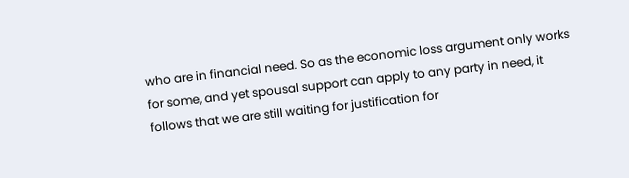who are in financial need. So as the economic loss argument only works for some, and yet spousal support can apply to any party in need, it follows that we are still waiting for justification for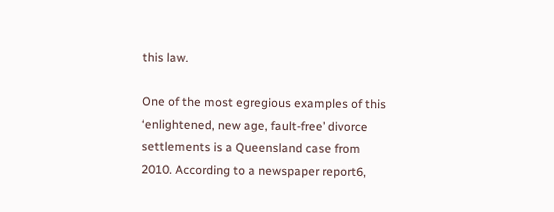this law.

One of the most egregious examples of this ‘enlightened, new age, fault-free’ divorce settlements is a Queensland case from 2010. According to a newspaper report6,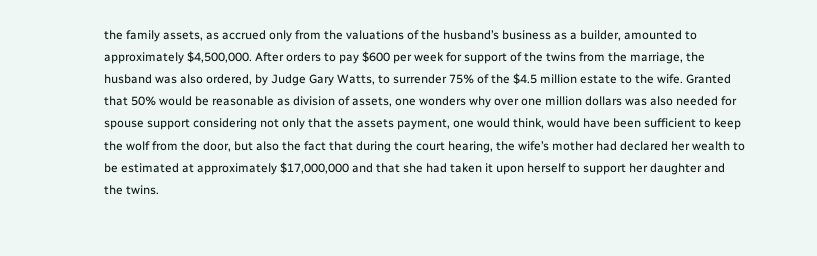the family assets, as accrued only from the valuations of the husband’s business as a builder, amounted to approximately $4,500,000. After orders to pay $600 per week for support of the twins from the marriage, the husband was also ordered, by Judge Gary Watts, to surrender 75% of the $4.5 million estate to the wife. Granted that 50% would be reasonable as division of assets, one wonders why over one million dollars was also needed for spouse support considering not only that the assets payment, one would think, would have been sufficient to keep the wolf from the door, but also the fact that during the court hearing, the wife’s mother had declared her wealth to be estimated at approximately $17,000,000 and that she had taken it upon herself to support her daughter and the twins.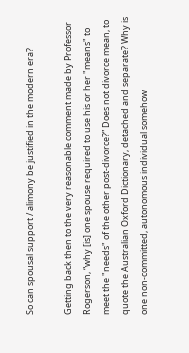So can spousal support / alimony be justified in the modern era?

Getting back then to the very reasonable comment made by Professor Rogerson, “why [is] one spouse required to use his or her "means" to meet the "needs" of the other post-divorce?” Does not divorce mean, to quote the Australian Oxford Dictionary, detached and separate? Why is one non-committed, autonomous individual somehow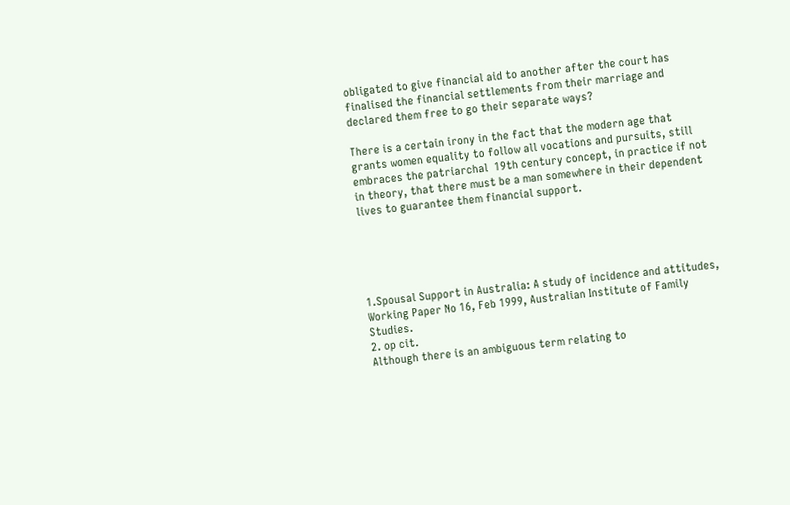obligated to give financial aid to another after the court has finalised the financial settlements from their marriage and declared them free to go their separate ways?

There is a certain irony in the fact that the modern age that grants women equality to follow all vocations and pursuits, still embraces the patriarchal  19th century concept, in practice if not in theory, that there must be a man somewhere in their dependent lives to guarantee them financial support.





1.Spousal Support in Australia: A study of incidence and attitudes, Working Paper No 16, Feb 1999, Australian Institute of Family Studies.
2. op cit.
Although there is an ambiguous term relating to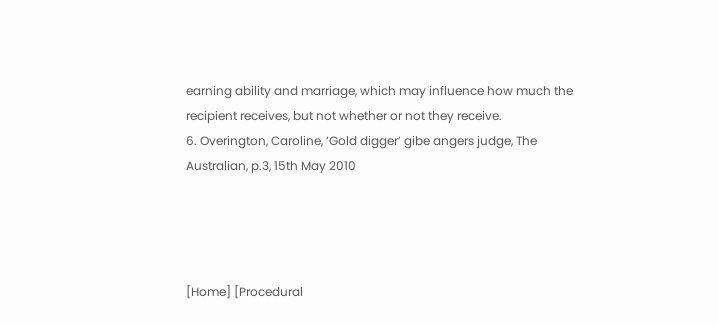earning ability and marriage, which may influence how much the recipient receives, but not whether or not they receive.
6. Overington, Caroline, ‘Gold digger’ gibe angers judge, The Australian, p.3, 15th May 2010




[Home] [Procedural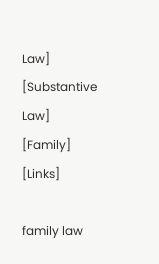Law] [Substantive Law] [Family] [Links]

family law